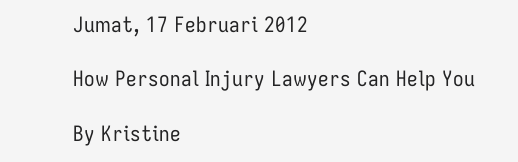Jumat, 17 Februari 2012

How Personal Injury Lawyers Can Help You

By Kristine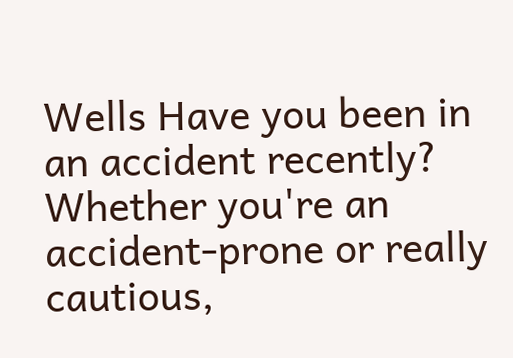Wells Have you been in an accident recently? Whether you're an accident-prone or really cautious,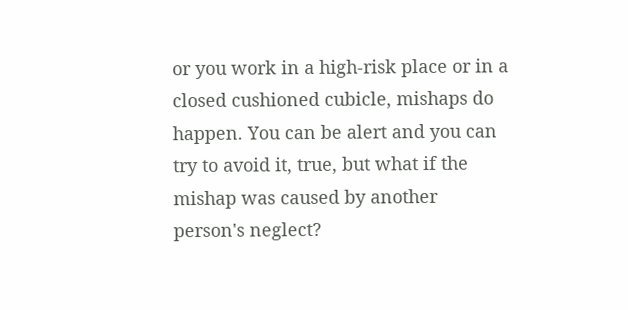or you work in a high-risk place or in a closed cushioned cubicle, mishaps do happen. You can be alert and you can try to avoid it, true, but what if the mishap was caused by another person's neglect?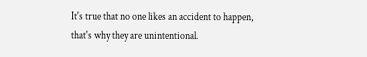It's true that no one likes an accident to happen, that's why they are unintentional.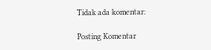Tidak ada komentar:

Posting Komentar